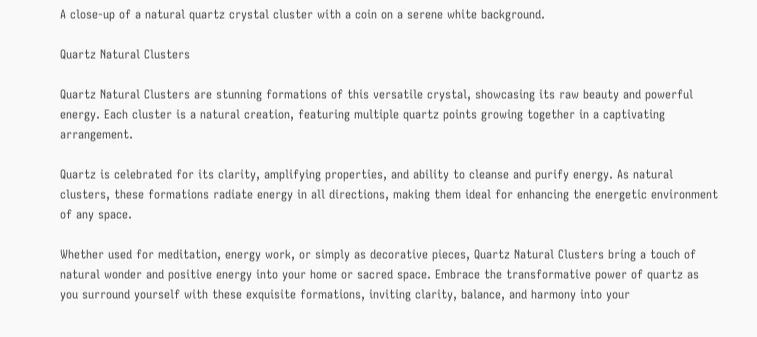A close-up of a natural quartz crystal cluster with a coin on a serene white background.

Quartz Natural Clusters

Quartz Natural Clusters are stunning formations of this versatile crystal, showcasing its raw beauty and powerful energy. Each cluster is a natural creation, featuring multiple quartz points growing together in a captivating arrangement.

Quartz is celebrated for its clarity, amplifying properties, and ability to cleanse and purify energy. As natural clusters, these formations radiate energy in all directions, making them ideal for enhancing the energetic environment of any space.

Whether used for meditation, energy work, or simply as decorative pieces, Quartz Natural Clusters bring a touch of natural wonder and positive energy into your home or sacred space. Embrace the transformative power of quartz as you surround yourself with these exquisite formations, inviting clarity, balance, and harmony into your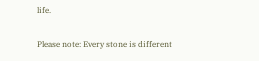life.

Please note: Every stone is different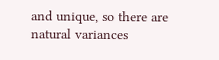and unique, so there are natural variances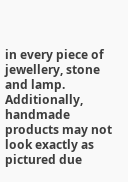in every piece of jewellery, stone and lamp. Additionally, handmade products may not look exactly as pictured due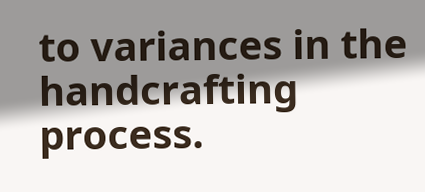to variances in the handcrafting process.